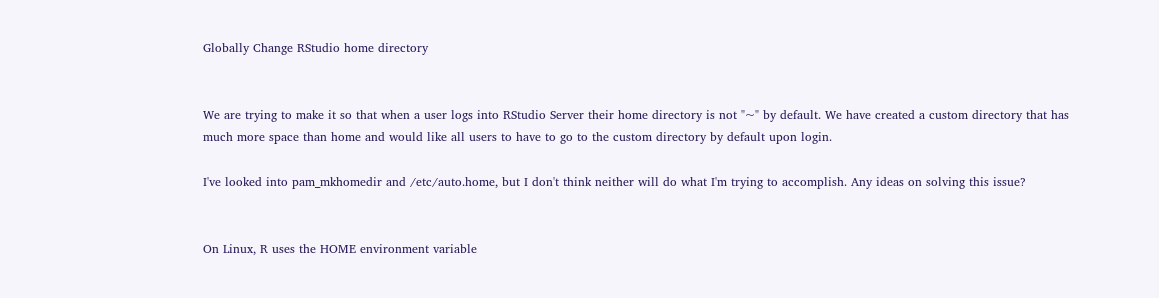Globally Change RStudio home directory


We are trying to make it so that when a user logs into RStudio Server their home directory is not "~" by default. We have created a custom directory that has much more space than home and would like all users to have to go to the custom directory by default upon login.

I've looked into pam_mkhomedir and /etc/auto.home, but I don't think neither will do what I'm trying to accomplish. Any ideas on solving this issue?


On Linux, R uses the HOME environment variable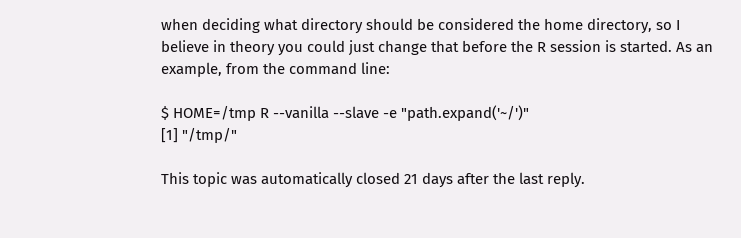when deciding what directory should be considered the home directory, so I believe in theory you could just change that before the R session is started. As an example, from the command line:

$ HOME=/tmp R --vanilla --slave -e "path.expand('~/')"
[1] "/tmp/"

This topic was automatically closed 21 days after the last reply.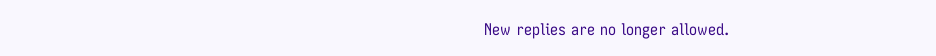New replies are no longer allowed.